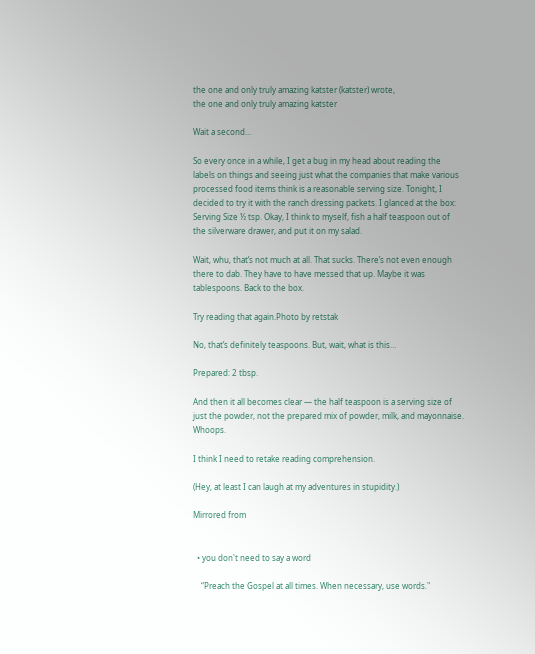the one and only truly amazing katster (katster) wrote,
the one and only truly amazing katster

Wait a second…

So every once in a while, I get a bug in my head about reading the labels on things and seeing just what the companies that make various processed food items think is a reasonable serving size. Tonight, I decided to try it with the ranch dressing packets. I glanced at the box: Serving Size ½ tsp. Okay, I think to myself, fish a half teaspoon out of the silverware drawer, and put it on my salad.

Wait, whu, that’s not much at all. That sucks. There’s not even enough there to dab. They have to have messed that up. Maybe it was tablespoons. Back to the box.

Try reading that again.Photo by retstak

No, that’s definitely teaspoons. But, wait, what is this…

Prepared: 2 tbsp.

And then it all becomes clear — the half teaspoon is a serving size of just the powder, not the prepared mix of powder, milk, and mayonnaise. Whoops.

I think I need to retake reading comprehension.

(Hey, at least I can laugh at my adventures in stupidity.)

Mirrored from


  • you don't need to say a word

    “Preach the Gospel at all times. When necessary, use words."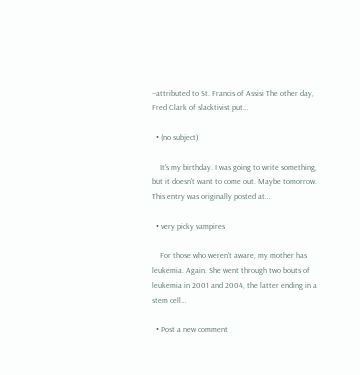--attributed to St. Francis of Assisi The other day, Fred Clark of slacktivist put…

  • (no subject)

    It's my birthday. I was going to write something, but it doesn't want to come out. Maybe tomorrow. This entry was originally posted at…

  • very picky vampires

    For those who weren't aware, my mother has leukemia. Again. She went through two bouts of leukemia in 2001 and 2004, the latter ending in a stem cell…

  • Post a new comment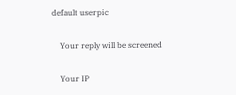default userpic

    Your reply will be screened

    Your IP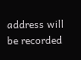address will be recorded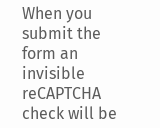When you submit the form an invisible reCAPTCHA check will be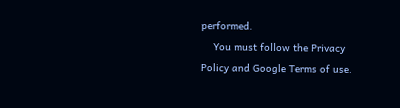performed.
    You must follow the Privacy Policy and Google Terms of use.